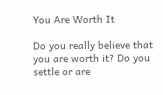You Are Worth It

Do you really believe that you are worth it? Do you settle or are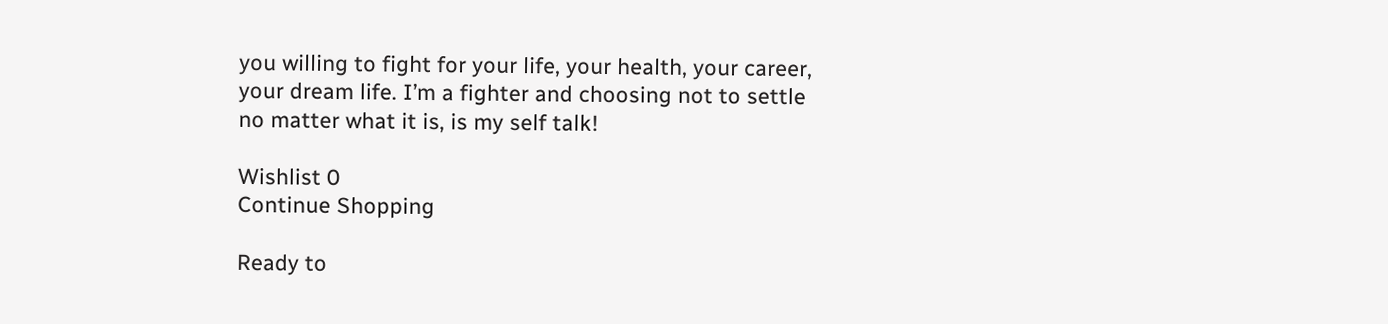you willing to fight for your life, your health, your career, your dream life. I’m a fighter and choosing not to settle no matter what it is, is my self talk!

Wishlist 0
Continue Shopping

Ready to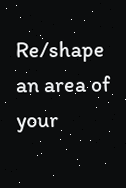Re/shape an area of your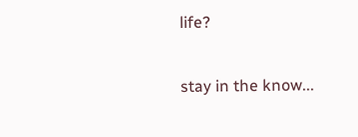life?

stay in the know...